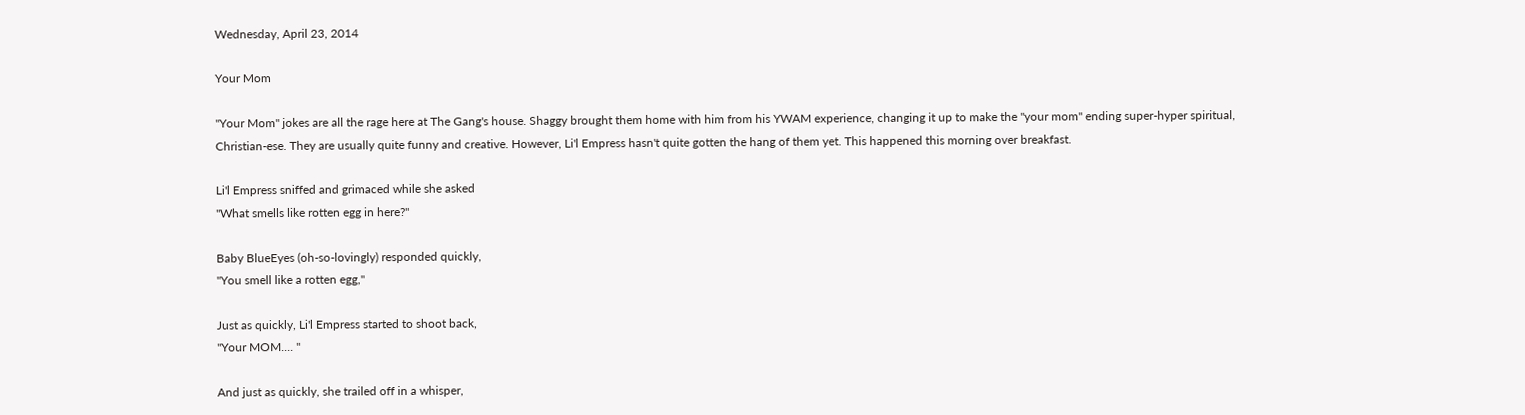Wednesday, April 23, 2014

Your Mom

"Your Mom" jokes are all the rage here at The Gang's house. Shaggy brought them home with him from his YWAM experience, changing it up to make the "your mom" ending super-hyper spiritual, Christian-ese. They are usually quite funny and creative. However, Li'l Empress hasn't quite gotten the hang of them yet. This happened this morning over breakfast.

Li'l Empress sniffed and grimaced while she asked
"What smells like rotten egg in here?"

Baby BlueEyes (oh-so-lovingly) responded quickly,
"You smell like a rotten egg,"

Just as quickly, Li'l Empress started to shoot back,
"Your MOM.... "

And just as quickly, she trailed off in a whisper,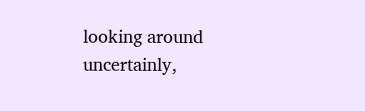looking around uncertainly,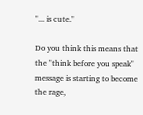"... is cute."

Do you think this means that the "think before you speak" message is starting to become the rage,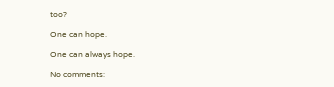too?

One can hope.

One can always hope.

No comments: